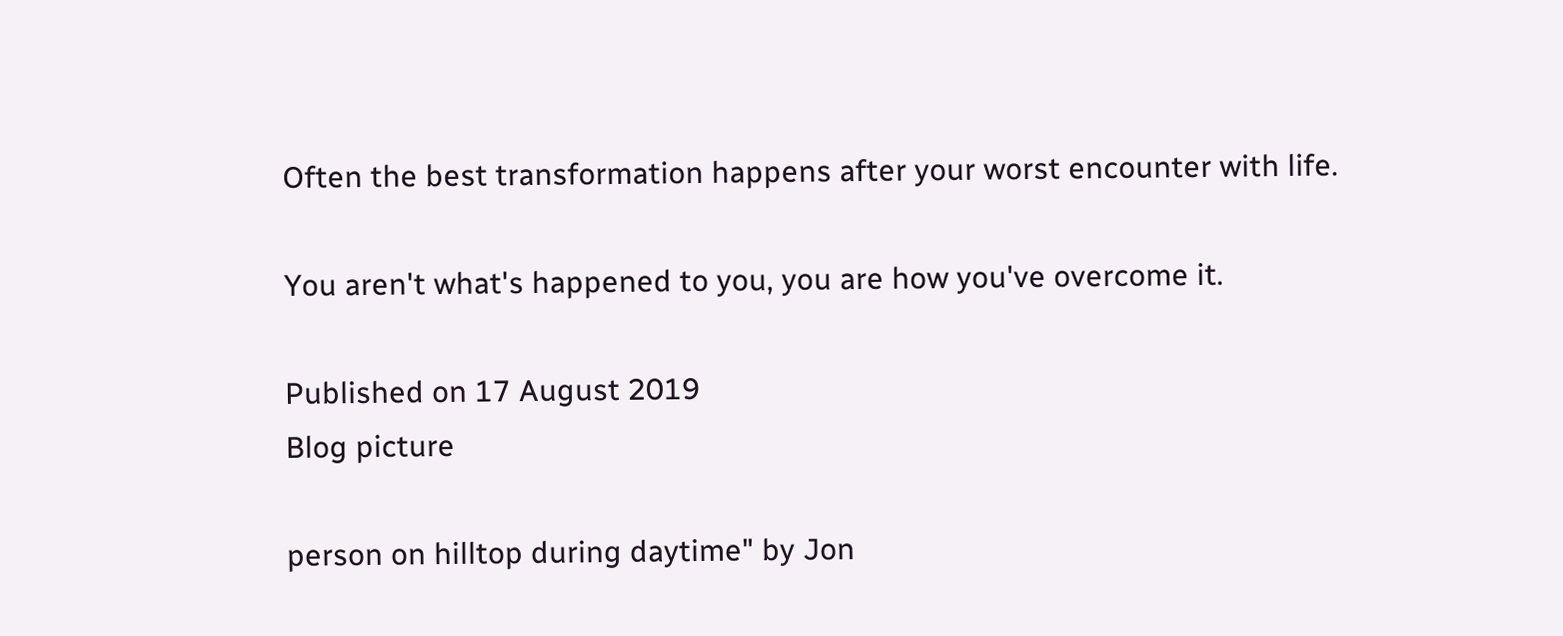Often the best transformation happens after your worst encounter with life.

You aren't what's happened to you, you are how you've overcome it.

Published on 17 August 2019
Blog picture

person on hilltop during daytime" by Jon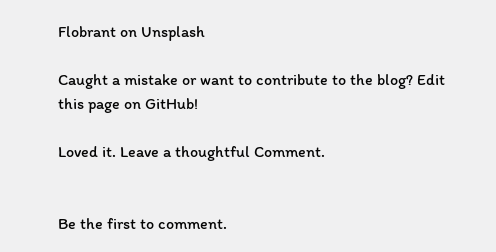Flobrant on Unsplash

Caught a mistake or want to contribute to the blog? Edit this page on GitHub!

Loved it. Leave a thoughtful Comment.


Be the first to comment.